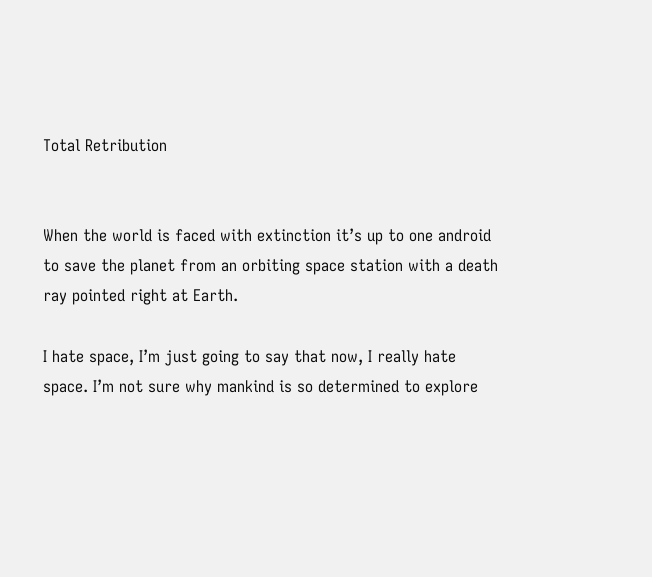Total Retribution


When the world is faced with extinction it’s up to one android to save the planet from an orbiting space station with a death ray pointed right at Earth.

I hate space, I’m just going to say that now, I really hate space. I’m not sure why mankind is so determined to explore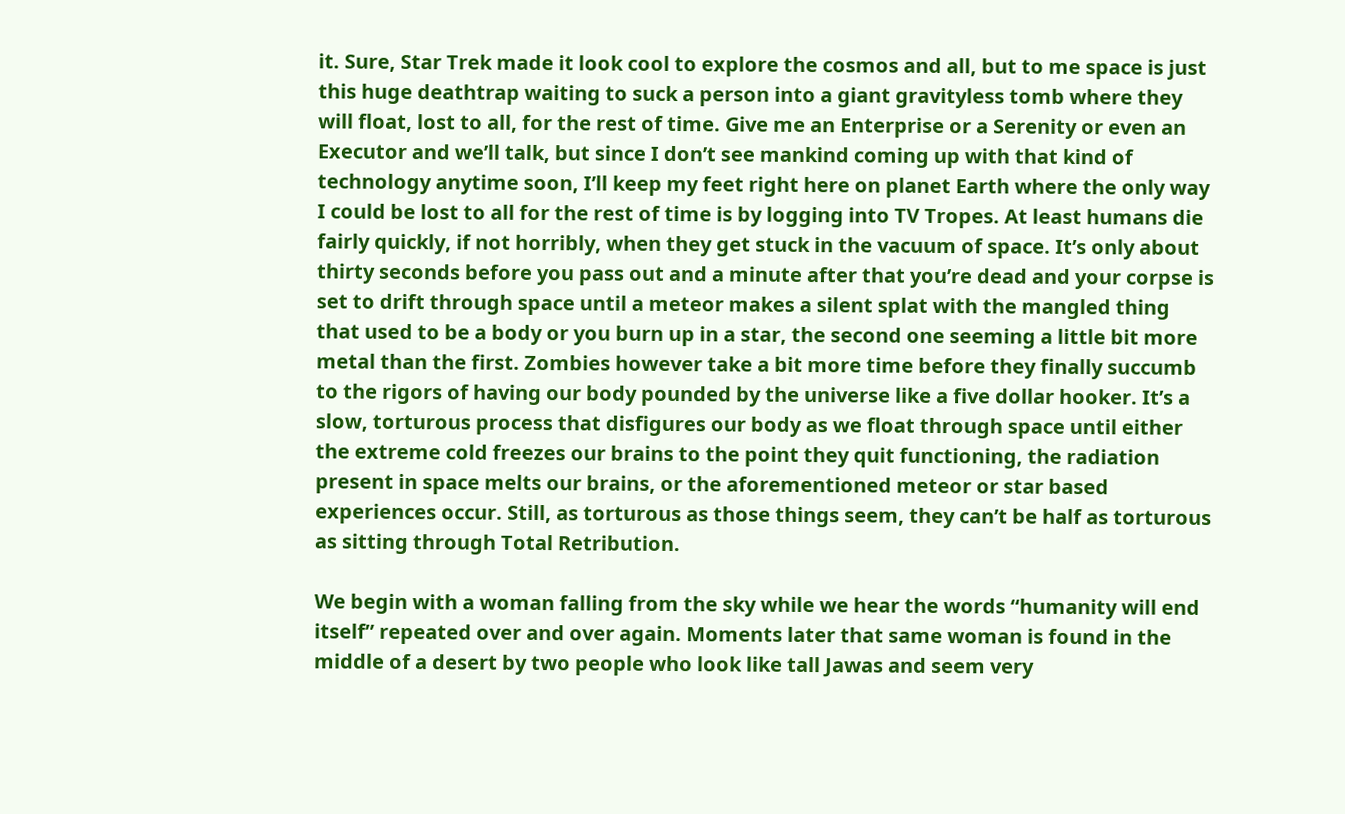it. Sure, Star Trek made it look cool to explore the cosmos and all, but to me space is just this huge deathtrap waiting to suck a person into a giant gravityless tomb where they will float, lost to all, for the rest of time. Give me an Enterprise or a Serenity or even an Executor and we’ll talk, but since I don’t see mankind coming up with that kind of technology anytime soon, I’ll keep my feet right here on planet Earth where the only way I could be lost to all for the rest of time is by logging into TV Tropes. At least humans die fairly quickly, if not horribly, when they get stuck in the vacuum of space. It’s only about thirty seconds before you pass out and a minute after that you’re dead and your corpse is set to drift through space until a meteor makes a silent splat with the mangled thing that used to be a body or you burn up in a star, the second one seeming a little bit more metal than the first. Zombies however take a bit more time before they finally succumb to the rigors of having our body pounded by the universe like a five dollar hooker. It’s a slow, torturous process that disfigures our body as we float through space until either the extreme cold freezes our brains to the point they quit functioning, the radiation present in space melts our brains, or the aforementioned meteor or star based experiences occur. Still, as torturous as those things seem, they can’t be half as torturous as sitting through Total Retribution.

We begin with a woman falling from the sky while we hear the words “humanity will end itself” repeated over and over again. Moments later that same woman is found in the middle of a desert by two people who look like tall Jawas and seem very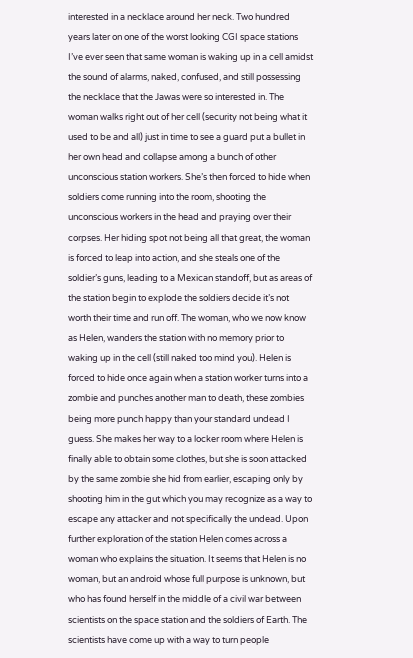interested in a necklace around her neck. Two hundred years later on one of the worst looking CGI space stations I’ve ever seen that same woman is waking up in a cell amidst the sound of alarms, naked, confused, and still possessing the necklace that the Jawas were so interested in. The woman walks right out of her cell (security not being what it used to be and all) just in time to see a guard put a bullet in her own head and collapse among a bunch of other unconscious station workers. She’s then forced to hide when soldiers come running into the room, shooting the unconscious workers in the head and praying over their corpses. Her hiding spot not being all that great, the woman is forced to leap into action, and she steals one of the soldier’s guns, leading to a Mexican standoff, but as areas of the station begin to explode the soldiers decide it’s not worth their time and run off. The woman, who we now know as Helen, wanders the station with no memory prior to waking up in the cell (still naked too mind you). Helen is forced to hide once again when a station worker turns into a zombie and punches another man to death, these zombies being more punch happy than your standard undead I guess. She makes her way to a locker room where Helen is finally able to obtain some clothes, but she is soon attacked by the same zombie she hid from earlier, escaping only by shooting him in the gut which you may recognize as a way to escape any attacker and not specifically the undead. Upon further exploration of the station Helen comes across a woman who explains the situation. It seems that Helen is no woman, but an android whose full purpose is unknown, but who has found herself in the middle of a civil war between scientists on the space station and the soldiers of Earth. The scientists have come up with a way to turn people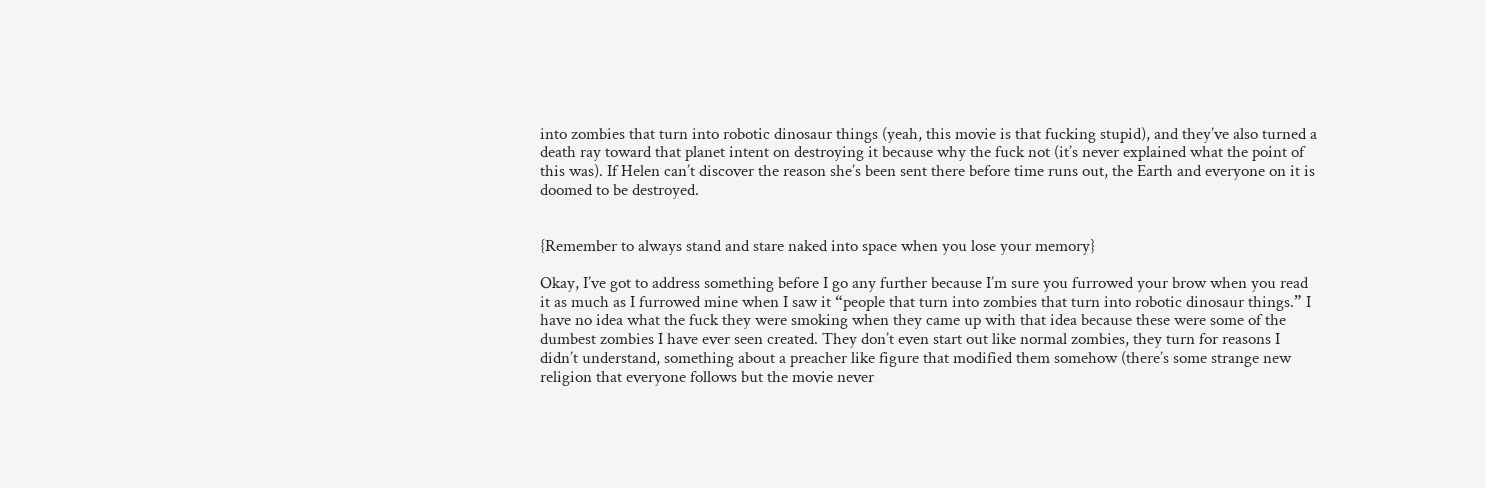into zombies that turn into robotic dinosaur things (yeah, this movie is that fucking stupid), and they’ve also turned a death ray toward that planet intent on destroying it because why the fuck not (it’s never explained what the point of this was). If Helen can’t discover the reason she’s been sent there before time runs out, the Earth and everyone on it is doomed to be destroyed.


{Remember to always stand and stare naked into space when you lose your memory}

Okay, I’ve got to address something before I go any further because I’m sure you furrowed your brow when you read it as much as I furrowed mine when I saw it “people that turn into zombies that turn into robotic dinosaur things.” I have no idea what the fuck they were smoking when they came up with that idea because these were some of the dumbest zombies I have ever seen created. They don’t even start out like normal zombies, they turn for reasons I didn’t understand, something about a preacher like figure that modified them somehow (there’s some strange new religion that everyone follows but the movie never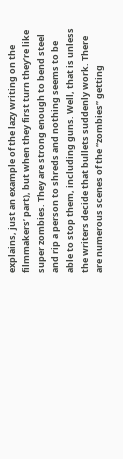explains, just an example of the lazy writing on the filmmakers’ part), but when they first turn they’re like super zombies. They are strong enough to bend steel and rip a person to shreds and nothing seems to be able to stop them, including guns. Well, that is unless the writers decide that bullets suddenly work. There are numerous scenes of the “zombies” getting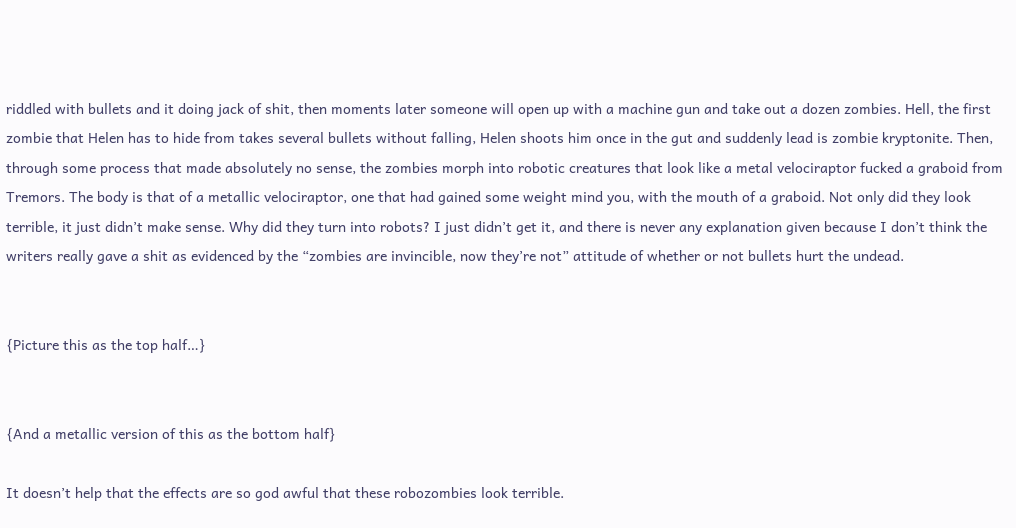riddled with bullets and it doing jack of shit, then moments later someone will open up with a machine gun and take out a dozen zombies. Hell, the first zombie that Helen has to hide from takes several bullets without falling, Helen shoots him once in the gut and suddenly lead is zombie kryptonite. Then, through some process that made absolutely no sense, the zombies morph into robotic creatures that look like a metal velociraptor fucked a graboid from Tremors. The body is that of a metallic velociraptor, one that had gained some weight mind you, with the mouth of a graboid. Not only did they look terrible, it just didn’t make sense. Why did they turn into robots? I just didn’t get it, and there is never any explanation given because I don’t think the writers really gave a shit as evidenced by the “zombies are invincible, now they’re not” attitude of whether or not bullets hurt the undead.


{Picture this as the top half…}


{And a metallic version of this as the bottom half}

It doesn’t help that the effects are so god awful that these robozombies look terrible.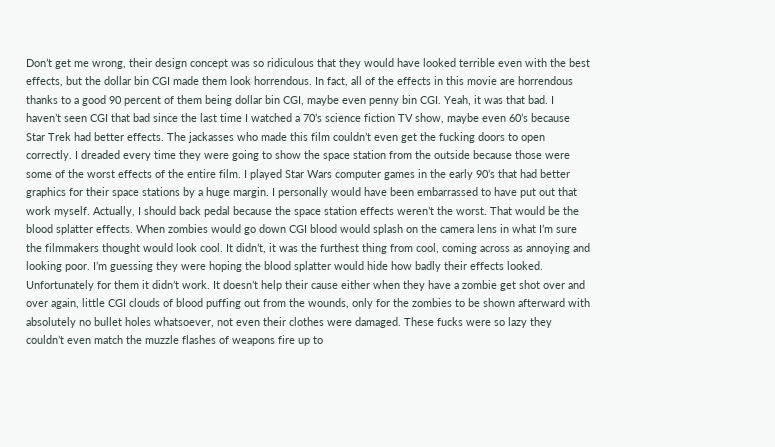Don’t get me wrong, their design concept was so ridiculous that they would have looked terrible even with the best effects, but the dollar bin CGI made them look horrendous. In fact, all of the effects in this movie are horrendous thanks to a good 90 percent of them being dollar bin CGI, maybe even penny bin CGI. Yeah, it was that bad. I haven’t seen CGI that bad since the last time I watched a 70’s science fiction TV show, maybe even 60’s because Star Trek had better effects. The jackasses who made this film couldn’t even get the fucking doors to open correctly. I dreaded every time they were going to show the space station from the outside because those were some of the worst effects of the entire film. I played Star Wars computer games in the early 90’s that had better graphics for their space stations by a huge margin. I personally would have been embarrassed to have put out that work myself. Actually, I should back pedal because the space station effects weren’t the worst. That would be the blood splatter effects. When zombies would go down CGI blood would splash on the camera lens in what I’m sure the filmmakers thought would look cool. It didn’t, it was the furthest thing from cool, coming across as annoying and looking poor. I’m guessing they were hoping the blood splatter would hide how badly their effects looked. Unfortunately for them it didn’t work. It doesn’t help their cause either when they have a zombie get shot over and over again, little CGI clouds of blood puffing out from the wounds, only for the zombies to be shown afterward with absolutely no bullet holes whatsoever, not even their clothes were damaged. These fucks were so lazy they couldn’t even match the muzzle flashes of weapons fire up to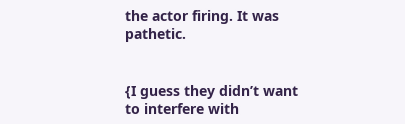the actor firing. It was pathetic.


{I guess they didn’t want to interfere with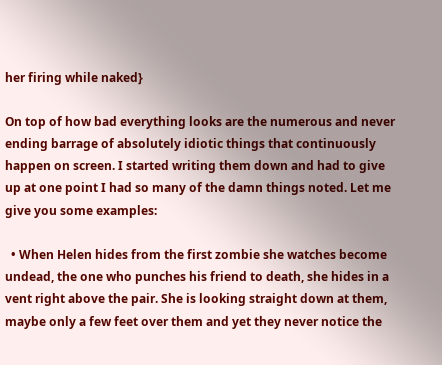her firing while naked}

On top of how bad everything looks are the numerous and never ending barrage of absolutely idiotic things that continuously happen on screen. I started writing them down and had to give up at one point I had so many of the damn things noted. Let me give you some examples:

  • When Helen hides from the first zombie she watches become undead, the one who punches his friend to death, she hides in a vent right above the pair. She is looking straight down at them, maybe only a few feet over them and yet they never notice the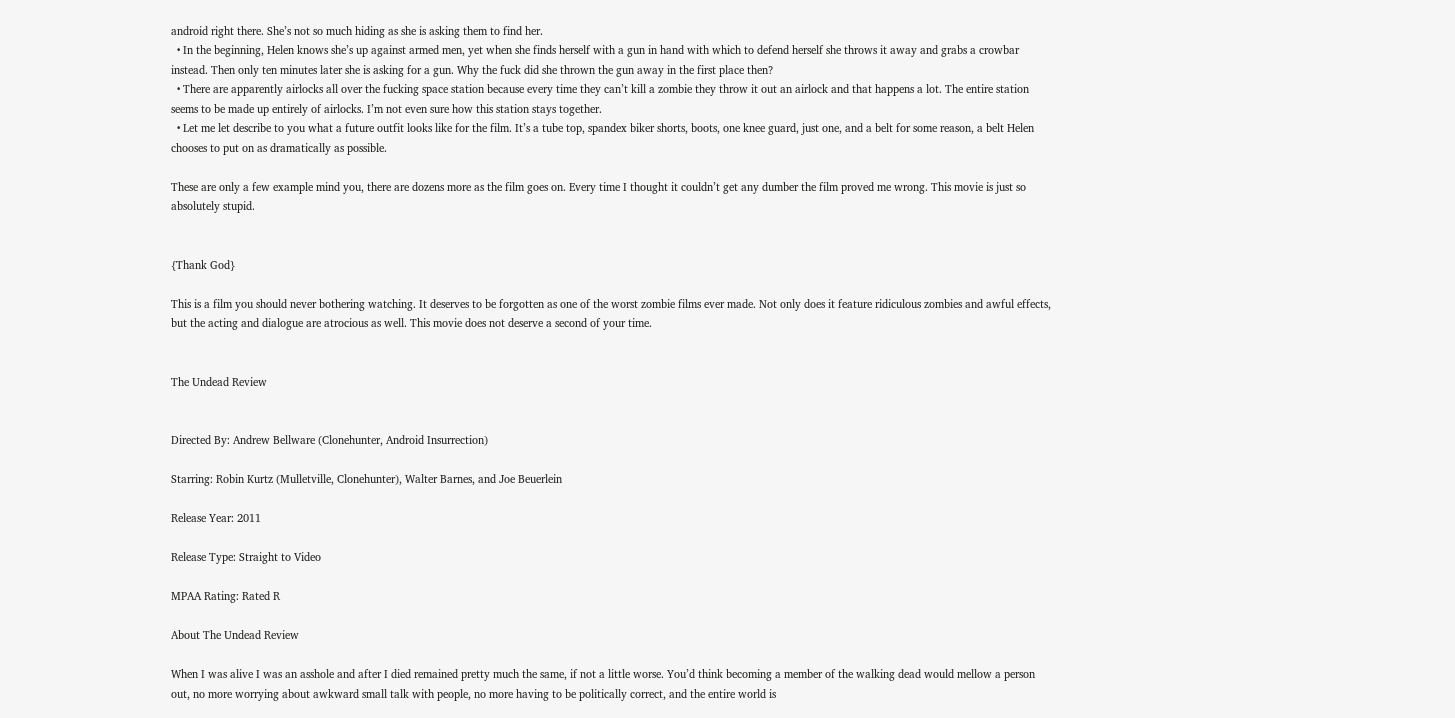android right there. She’s not so much hiding as she is asking them to find her.
  • In the beginning, Helen knows she’s up against armed men, yet when she finds herself with a gun in hand with which to defend herself she throws it away and grabs a crowbar instead. Then only ten minutes later she is asking for a gun. Why the fuck did she thrown the gun away in the first place then?
  • There are apparently airlocks all over the fucking space station because every time they can’t kill a zombie they throw it out an airlock and that happens a lot. The entire station seems to be made up entirely of airlocks. I’m not even sure how this station stays together.
  • Let me let describe to you what a future outfit looks like for the film. It’s a tube top, spandex biker shorts, boots, one knee guard, just one, and a belt for some reason, a belt Helen chooses to put on as dramatically as possible.

These are only a few example mind you, there are dozens more as the film goes on. Every time I thought it couldn’t get any dumber the film proved me wrong. This movie is just so absolutely stupid.


{Thank God}

This is a film you should never bothering watching. It deserves to be forgotten as one of the worst zombie films ever made. Not only does it feature ridiculous zombies and awful effects, but the acting and dialogue are atrocious as well. This movie does not deserve a second of your time.


The Undead Review


Directed By: Andrew Bellware (Clonehunter, Android Insurrection)

Starring: Robin Kurtz (Mulletville, Clonehunter), Walter Barnes, and Joe Beuerlein

Release Year: 2011

Release Type: Straight to Video

MPAA Rating: Rated R

About The Undead Review

When I was alive I was an asshole and after I died remained pretty much the same, if not a little worse. You’d think becoming a member of the walking dead would mellow a person out, no more worrying about awkward small talk with people, no more having to be politically correct, and the entire world is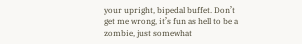your upright, bipedal buffet. Don’t get me wrong, it’s fun as hell to be a zombie, just somewhat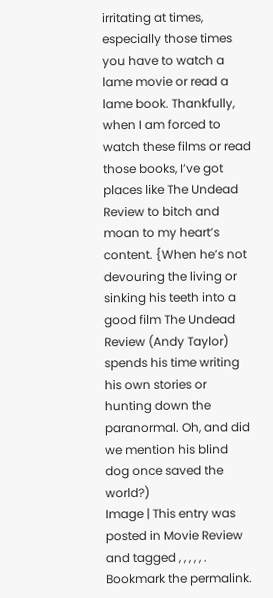irritating at times, especially those times you have to watch a lame movie or read a lame book. Thankfully, when I am forced to watch these films or read those books, I’ve got places like The Undead Review to bitch and moan to my heart’s content. {When he’s not devouring the living or sinking his teeth into a good film The Undead Review (Andy Taylor) spends his time writing his own stories or hunting down the paranormal. Oh, and did we mention his blind dog once saved the world?)
Image | This entry was posted in Movie Review and tagged , , , , , . Bookmark the permalink.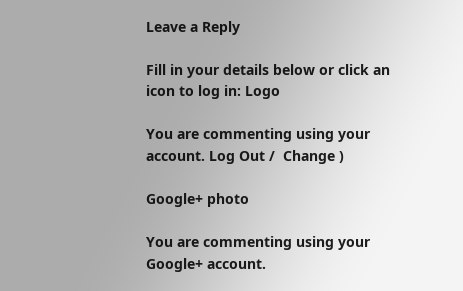Leave a Reply

Fill in your details below or click an icon to log in: Logo

You are commenting using your account. Log Out /  Change )

Google+ photo

You are commenting using your Google+ account.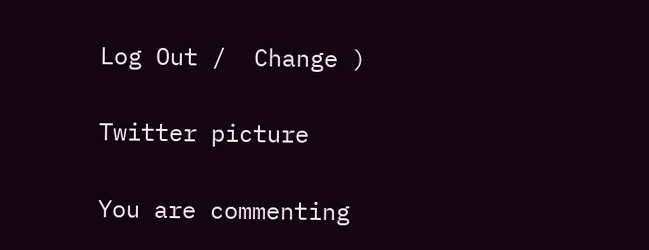Log Out /  Change )

Twitter picture

You are commenting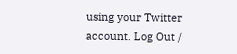using your Twitter account. Log Out /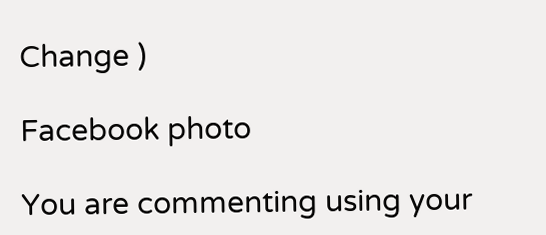Change )

Facebook photo

You are commenting using your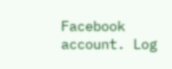Facebook account. Log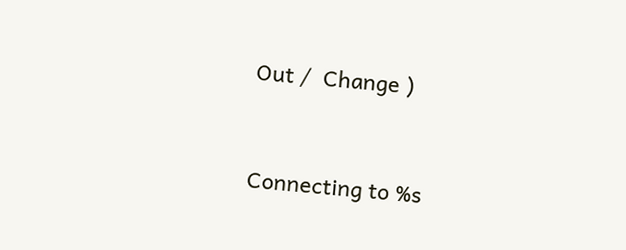Out /  Change )


Connecting to %s